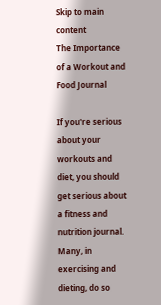Skip to main content
The Importance of a Workout and Food Journal

If you're serious about your workouts and diet, you should get serious about a fitness and nutrition journal. Many, in exercising and dieting, do so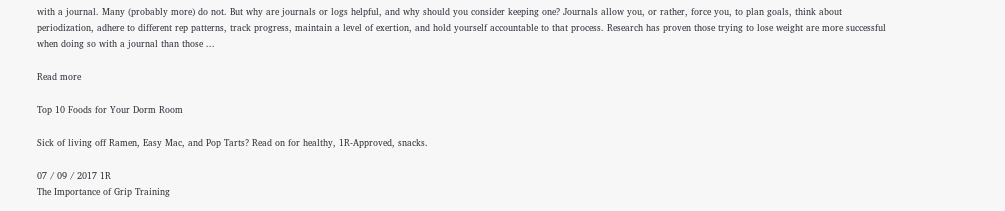with a journal. Many (probably more) do not. But why are journals or logs helpful, and why should you consider keeping one? Journals allow you, or rather, force you, to plan goals, think about periodization, adhere to different rep patterns, track progress, maintain a level of exertion, and hold yourself accountable to that process. Research has proven those trying to lose weight are more successful when doing so with a journal than those ...

Read more

Top 10 Foods for Your Dorm Room

Sick of living off Ramen, Easy Mac, and Pop Tarts? Read on for healthy, 1R-Approved, snacks.

07 / 09 / 2017 1R
The Importance of Grip Training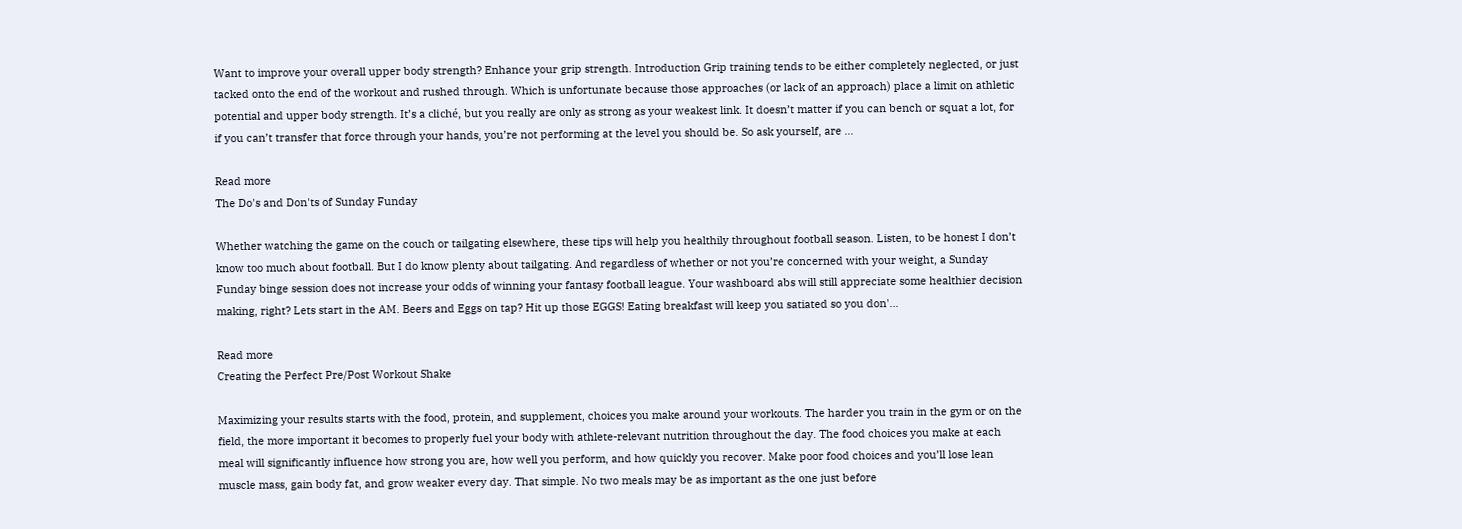Want to improve your overall upper body strength? Enhance your grip strength. Introduction Grip training tends to be either completely neglected, or just tacked onto the end of the workout and rushed through. Which is unfortunate because those approaches (or lack of an approach) place a limit on athletic potential and upper body strength. It’s a cliché, but you really are only as strong as your weakest link. It doesn’t matter if you can bench or squat a lot, for if you can’t transfer that force through your hands, you’re not performing at the level you should be. So ask yourself, are ...

Read more
The Do's and Don'ts of Sunday Funday

Whether watching the game on the couch or tailgating elsewhere, these tips will help you healthily throughout football season. Listen, to be honest I don’t know too much about football. But I do know plenty about tailgating. And regardless of whether or not you’re concerned with your weight, a Sunday Funday binge session does not increase your odds of winning your fantasy football league. Your washboard abs will still appreciate some healthier decision making, right? Lets start in the AM. Beers and Eggs on tap? Hit up those EGGS! Eating breakfast will keep you satiated so you don'...

Read more
Creating the Perfect Pre/Post Workout Shake

Maximizing your results starts with the food, protein, and supplement, choices you make around your workouts. The harder you train in the gym or on the field, the more important it becomes to properly fuel your body with athlete-relevant nutrition throughout the day. The food choices you make at each meal will significantly influence how strong you are, how well you perform, and how quickly you recover. Make poor food choices and you’ll lose lean muscle mass, gain body fat, and grow weaker every day. That simple. No two meals may be as important as the one just before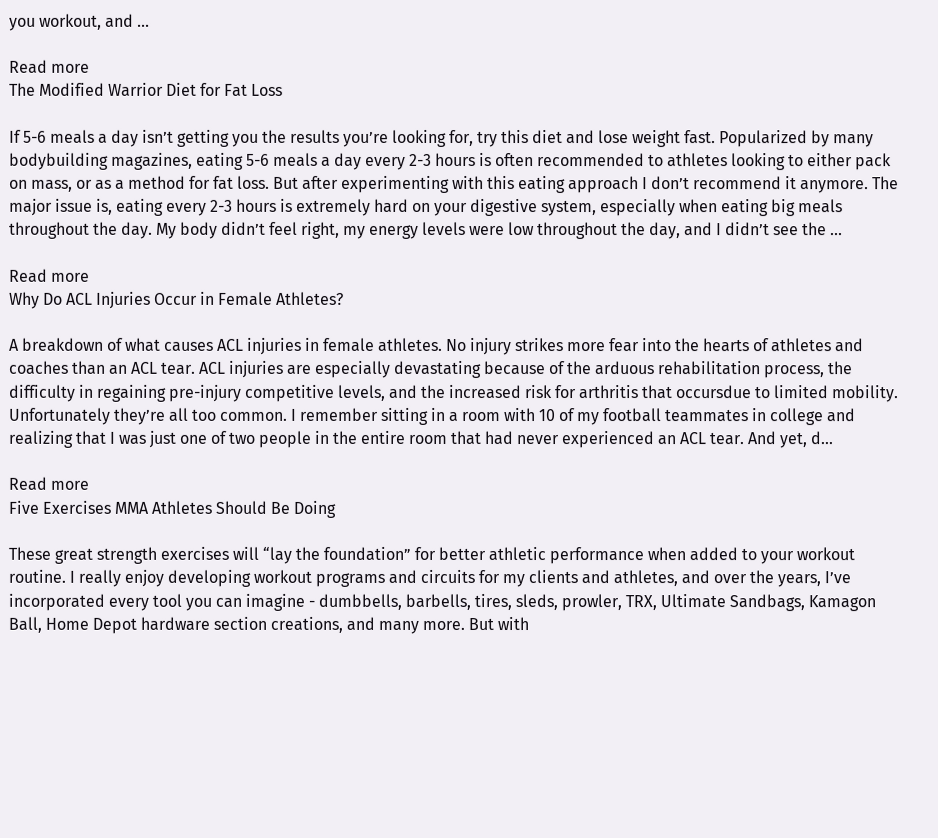you workout, and ...

Read more
The Modified Warrior Diet for Fat Loss

If 5-6 meals a day isn’t getting you the results you’re looking for, try this diet and lose weight fast. Popularized by many bodybuilding magazines, eating 5-6 meals a day every 2-3 hours is often recommended to athletes looking to either pack on mass, or as a method for fat loss. But after experimenting with this eating approach I don’t recommend it anymore. The major issue is, eating every 2-3 hours is extremely hard on your digestive system, especially when eating big meals throughout the day. My body didn’t feel right, my energy levels were low throughout the day, and I didn’t see the ...

Read more
Why Do ACL Injuries Occur in Female Athletes?

A breakdown of what causes ACL injuries in female athletes. No injury strikes more fear into the hearts of athletes and coaches than an ACL tear. ACL injuries are especially devastating because of the arduous rehabilitation process, the difficulty in regaining pre-injury competitive levels, and the increased risk for arthritis that occursdue to limited mobility. Unfortunately they’re all too common. I remember sitting in a room with 10 of my football teammates in college and realizing that I was just one of two people in the entire room that had never experienced an ACL tear. And yet, d...

Read more
Five Exercises MMA Athletes Should Be Doing

These great strength exercises will “lay the foundation” for better athletic performance when added to your workout routine. I really enjoy developing workout programs and circuits for my clients and athletes, and over the years, I’ve incorporated every tool you can imagine - dumbbells, barbells, tires, sleds, prowler, TRX, Ultimate Sandbags, Kamagon Ball, Home Depot hardware section creations, and many more. But with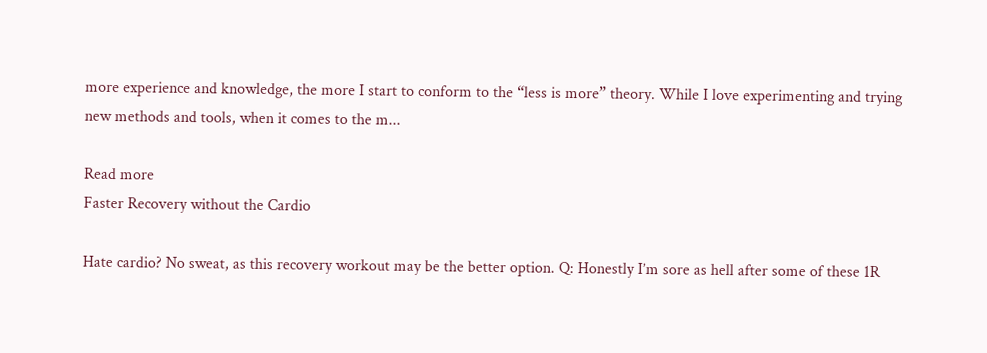more experience and knowledge, the more I start to conform to the “less is more” theory. While I love experimenting and trying new methods and tools, when it comes to the m...

Read more
Faster Recovery without the Cardio

Hate cardio? No sweat, as this recovery workout may be the better option. Q: Honestly I’m sore as hell after some of these 1R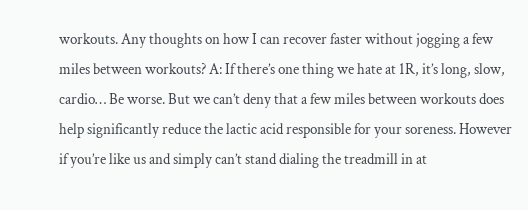workouts. Any thoughts on how I can recover faster without jogging a few miles between workouts? A: If there’s one thing we hate at 1R, it’s long, slow, cardio… Be worse. But we can’t deny that a few miles between workouts does help significantly reduce the lactic acid responsible for your soreness. However if you’re like us and simply can’t stand dialing the treadmill in at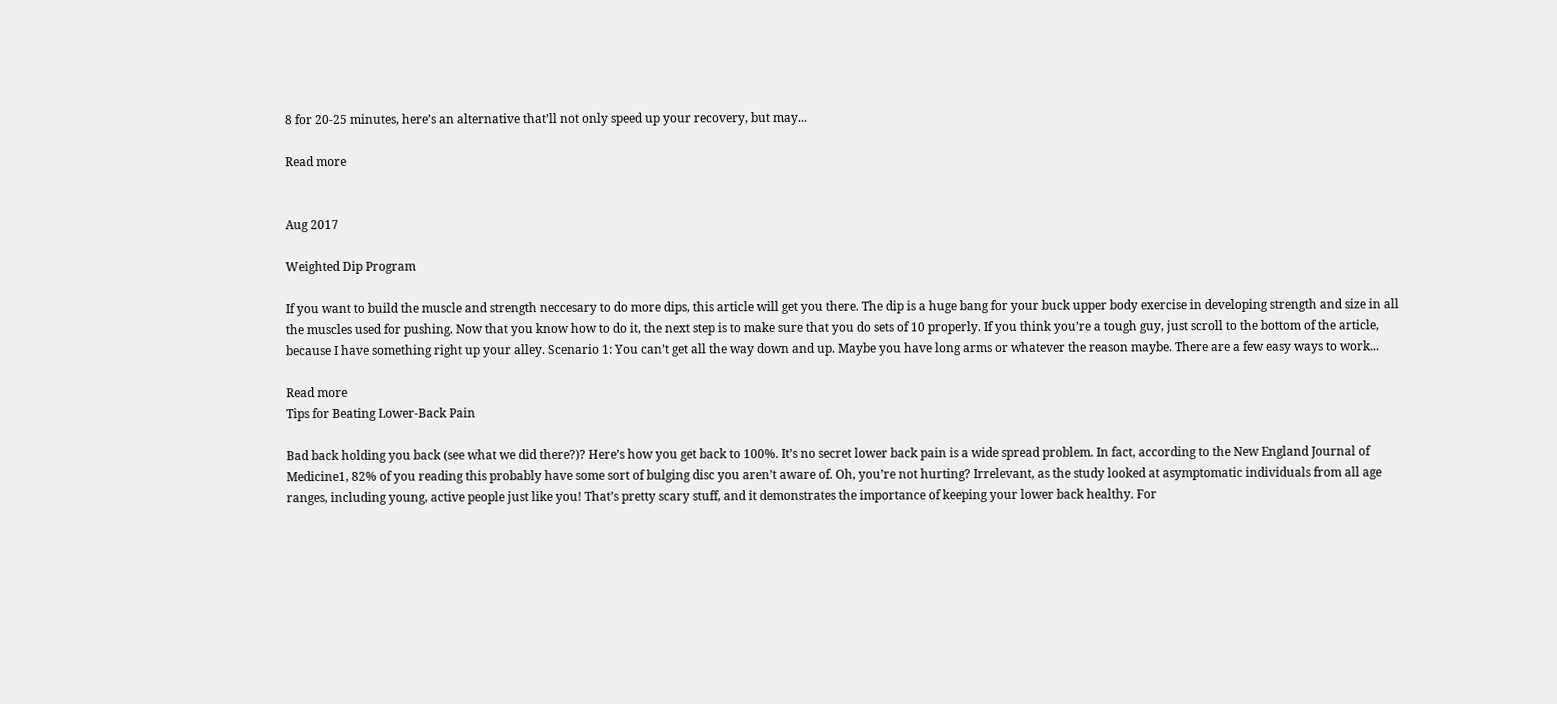8 for 20-25 minutes, here’s an alternative that’ll not only speed up your recovery, but may...

Read more


Aug 2017

Weighted Dip Program

If you want to build the muscle and strength neccesary to do more dips, this article will get you there. The dip is a huge bang for your buck upper body exercise in developing strength and size in all the muscles used for pushing. Now that you know how to do it, the next step is to make sure that you do sets of 10 properly. If you think you’re a tough guy, just scroll to the bottom of the article, because I have something right up your alley. Scenario 1: You can’t get all the way down and up. Maybe you have long arms or whatever the reason maybe. There are a few easy ways to work...

Read more
Tips for Beating Lower-Back Pain

Bad back holding you back (see what we did there?)? Here’s how you get back to 100%. It’s no secret lower back pain is a wide spread problem. In fact, according to the New England Journal of Medicine1, 82% of you reading this probably have some sort of bulging disc you aren’t aware of. Oh, you’re not hurting? Irrelevant, as the study looked at asymptomatic individuals from all age ranges, including young, active people just like you! That’s pretty scary stuff, and it demonstrates the importance of keeping your lower back healthy. For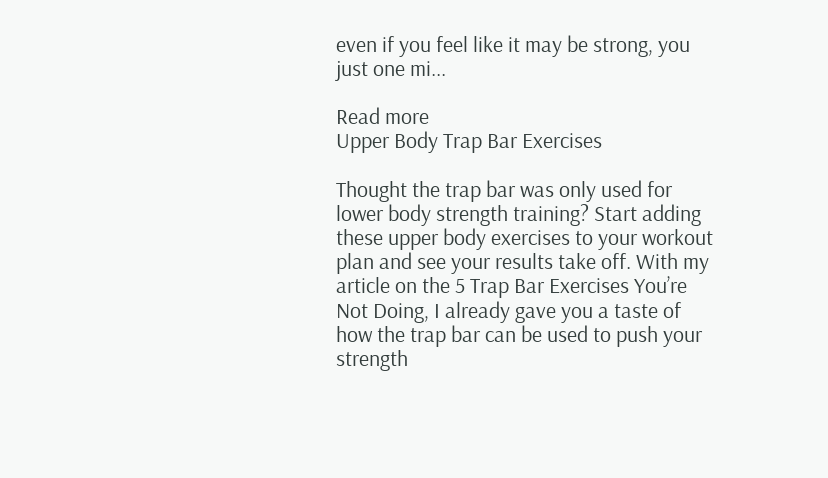even if you feel like it may be strong, you just one mi...

Read more
Upper Body Trap Bar Exercises

Thought the trap bar was only used for lower body strength training? Start adding these upper body exercises to your workout plan and see your results take off. With my article on the 5 Trap Bar Exercises You’re Not Doing, I already gave you a taste of how the trap bar can be used to push your strength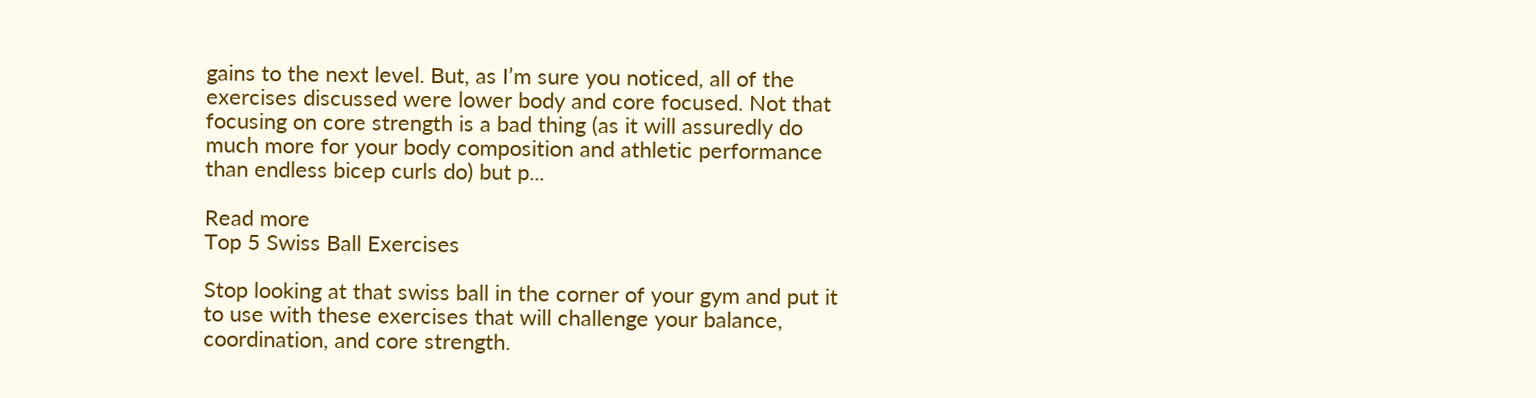gains to the next level. But, as I’m sure you noticed, all of the exercises discussed were lower body and core focused. Not that focusing on core strength is a bad thing (as it will assuredly do much more for your body composition and athletic performance than endless bicep curls do) but p...

Read more
Top 5 Swiss Ball Exercises

Stop looking at that swiss ball in the corner of your gym and put it to use with these exercises that will challenge your balance, coordination, and core strength.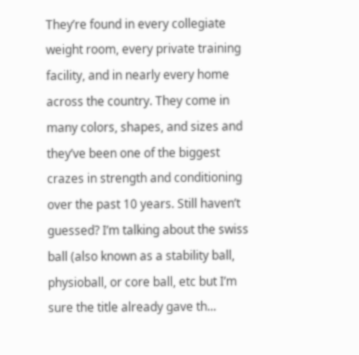They’re found in every collegiate weight room, every private training facility, and in nearly every home across the country. They come in many colors, shapes, and sizes and they’ve been one of the biggest crazes in strength and conditioning over the past 10 years. Still haven’t guessed? I’m talking about the swiss ball (also known as a stability ball, physioball, or core ball, etc but I’m sure the title already gave th...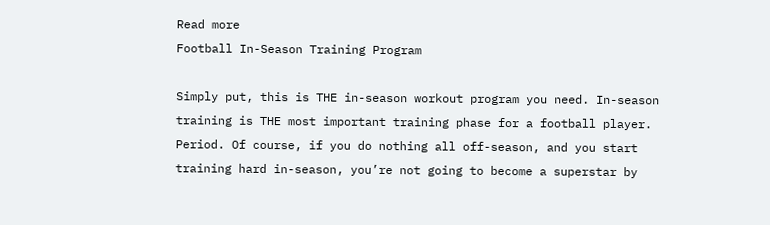Read more
Football In-Season Training Program

Simply put, this is THE in-season workout program you need. In-season training is THE most important training phase for a football player. Period. Of course, if you do nothing all off-season, and you start training hard in-season, you’re not going to become a superstar by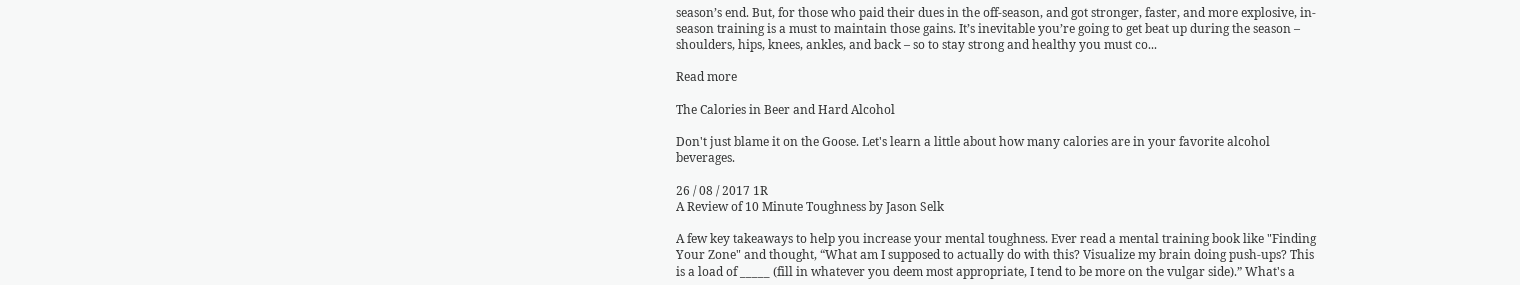season’s end. But, for those who paid their dues in the off-season, and got stronger, faster, and more explosive, in-season training is a must to maintain those gains. It’s inevitable you’re going to get beat up during the season – shoulders, hips, knees, ankles, and back – so to stay strong and healthy you must co...

Read more

The Calories in Beer and Hard Alcohol

Don't just blame it on the Goose. Let's learn a little about how many calories are in your favorite alcohol beverages.

26 / 08 / 2017 1R
A Review of 10 Minute Toughness by Jason Selk

A few key takeaways to help you increase your mental toughness. Ever read a mental training book like "Finding Your Zone" and thought, “What am I supposed to actually do with this? Visualize my brain doing push-ups? This is a load of _____ (fill in whatever you deem most appropriate, I tend to be more on the vulgar side).” What's a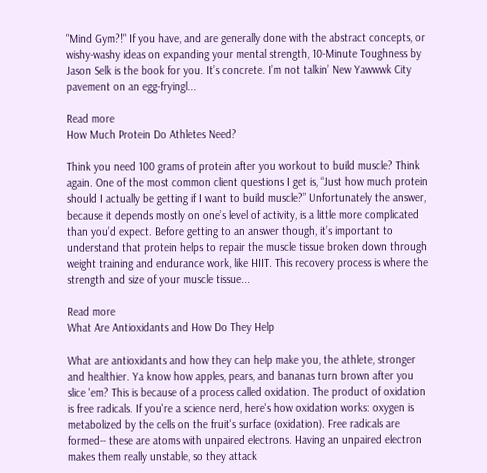"Mind Gym?!" If you have, and are generally done with the abstract concepts, or wishy-washy ideas on expanding your mental strength, 10-Minute Toughness by Jason Selk is the book for you. It’s concrete. I’m not talkin’ New Yawwwk City pavement on an egg-fryingl...

Read more
How Much Protein Do Athletes Need?

Think you need 100 grams of protein after you workout to build muscle? Think again. One of the most common client questions I get is, “Just how much protein should I actually be getting if I want to build muscle?” Unfortunately the answer, because it depends mostly on one’s level of activity, is a little more complicated than you’d expect. Before getting to an answer though, it’s important to understand that protein helps to repair the muscle tissue broken down through weight training and endurance work, like HIIT. This recovery process is where the strength and size of your muscle tissue...

Read more
What Are Antioxidants and How Do They Help

What are antioxidants and how they can help make you, the athlete, stronger and healthier. Ya know how apples, pears, and bananas turn brown after you slice 'em? This is because of a process called oxidation. The product of oxidation is free radicals. If you're a science nerd, here's how oxidation works: oxygen is metabolized by the cells on the fruit's surface (oxidation). Free radicals are formed-- these are atoms with unpaired electrons. Having an unpaired electron makes them really unstable, so they attack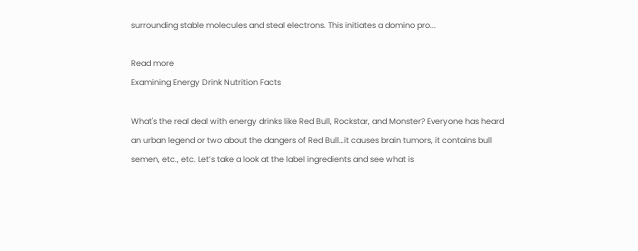surrounding stable molecules and steal electrons. This initiates a domino pro...

Read more
Examining Energy Drink Nutrition Facts

What's the real deal with energy drinks like Red Bull, Rockstar, and Monster? Everyone has heard an urban legend or two about the dangers of Red Bull…it causes brain tumors, it contains bull semen, etc., etc. Let’s take a look at the label ingredients and see what is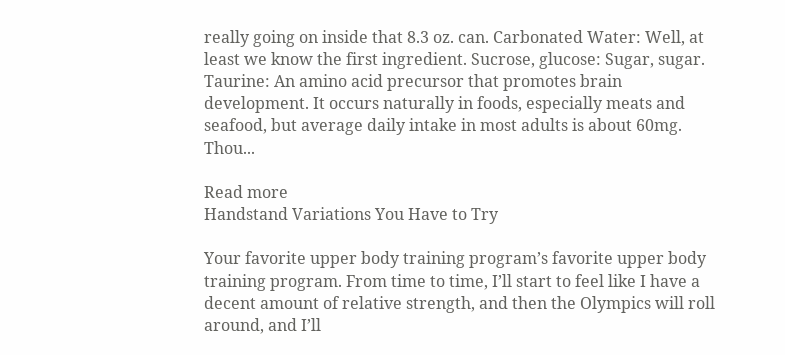really going on inside that 8.3 oz. can. Carbonated Water: Well, at least we know the first ingredient. Sucrose, glucose: Sugar, sugar. Taurine: An amino acid precursor that promotes brain development. It occurs naturally in foods, especially meats and seafood, but average daily intake in most adults is about 60mg. Thou...

Read more
Handstand Variations You Have to Try

Your favorite upper body training program’s favorite upper body training program. From time to time, I’ll start to feel like I have a decent amount of relative strength, and then the Olympics will roll around, and I’ll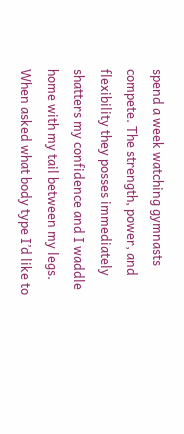spend a week watching gymnasts compete. The strength, power, and flexibility they posses immediately shatters my confidence and I waddle home with my tail between my legs. When asked what body type I’d like to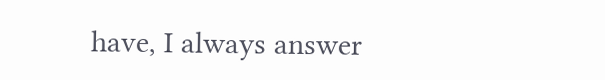have, I always answer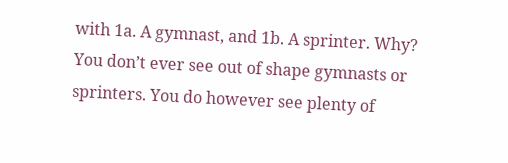with 1a. A gymnast, and 1b. A sprinter. Why? You don’t ever see out of shape gymnasts or sprinters. You do however see plenty of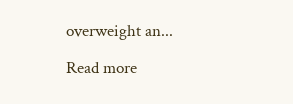overweight an...

Read more